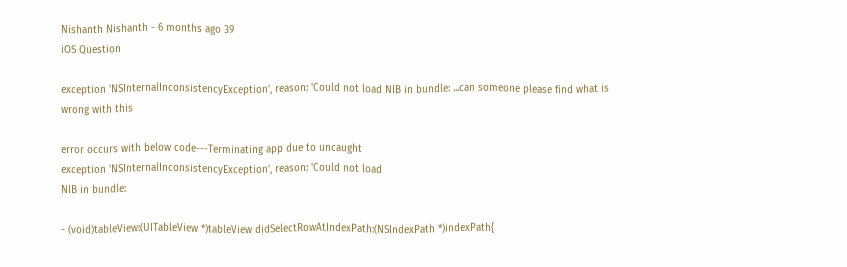Nishanth Nishanth - 6 months ago 39
iOS Question

exception 'NSInternalInconsistencyException', reason: 'Could not load NIB in bundle: ...can someone please find what is wrong with this

error occurs with below code---Terminating app due to uncaught
exception 'NSInternalInconsistencyException', reason: 'Could not load
NIB in bundle:

- (void)tableView:(UITableView *)tableView didSelectRowAtIndexPath:(NSIndexPath *)indexPath{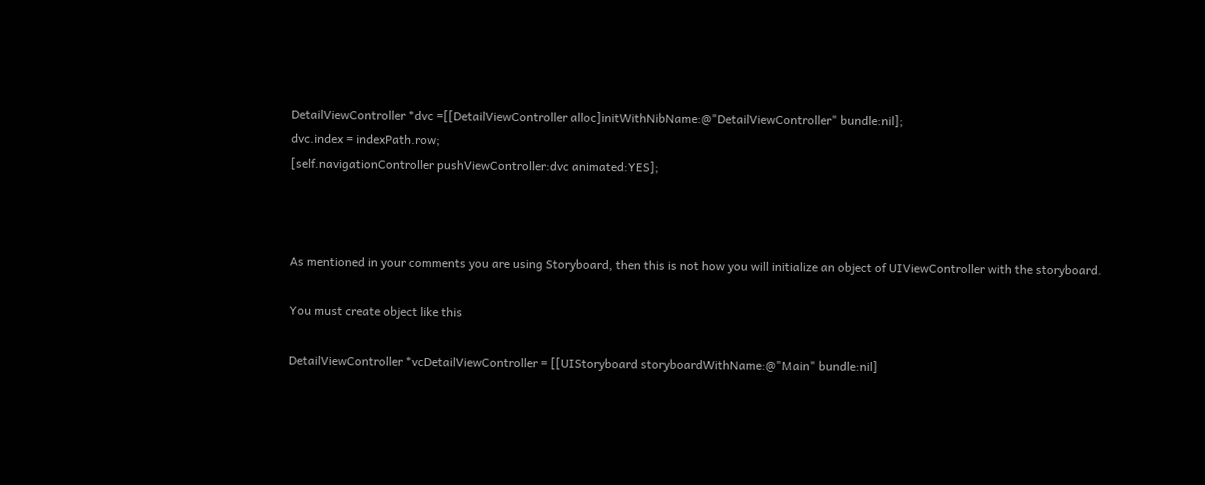DetailViewController *dvc =[[DetailViewController alloc]initWithNibName:@"DetailViewController" bundle:nil];
dvc.index = indexPath.row;
[self.navigationController pushViewController:dvc animated:YES];



As mentioned in your comments you are using Storyboard, then this is not how you will initialize an object of UIViewController with the storyboard.

You must create object like this

DetailViewController *vcDetailViewController = [[UIStoryboard storyboardWithName:@"Main" bundle:nil]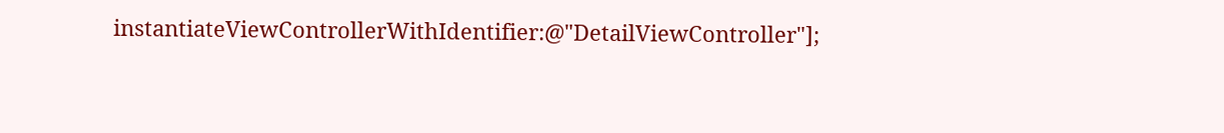instantiateViewControllerWithIdentifier:@"DetailViewController"];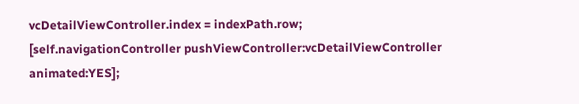vcDetailViewController.index = indexPath.row;
[self.navigationController pushViewController:vcDetailViewController  animated:YES];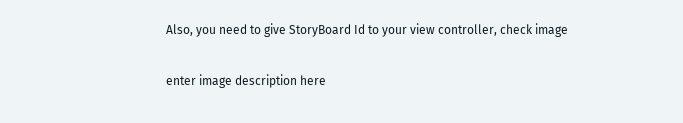Also, you need to give StoryBoard Id to your view controller, check image

enter image description here